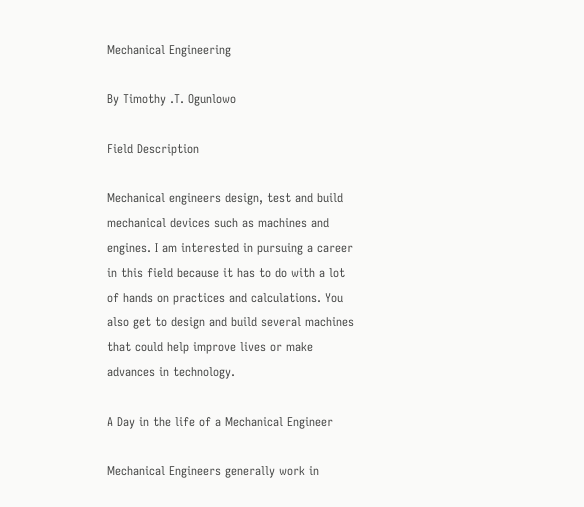Mechanical Engineering

By Timothy .T. Ogunlowo

Field Description

Mechanical engineers design, test and build mechanical devices such as machines and engines. I am interested in pursuing a career in this field because it has to do with a lot of hands on practices and calculations. You also get to design and build several machines that could help improve lives or make advances in technology.

A Day in the life of a Mechanical Engineer

Mechanical Engineers generally work in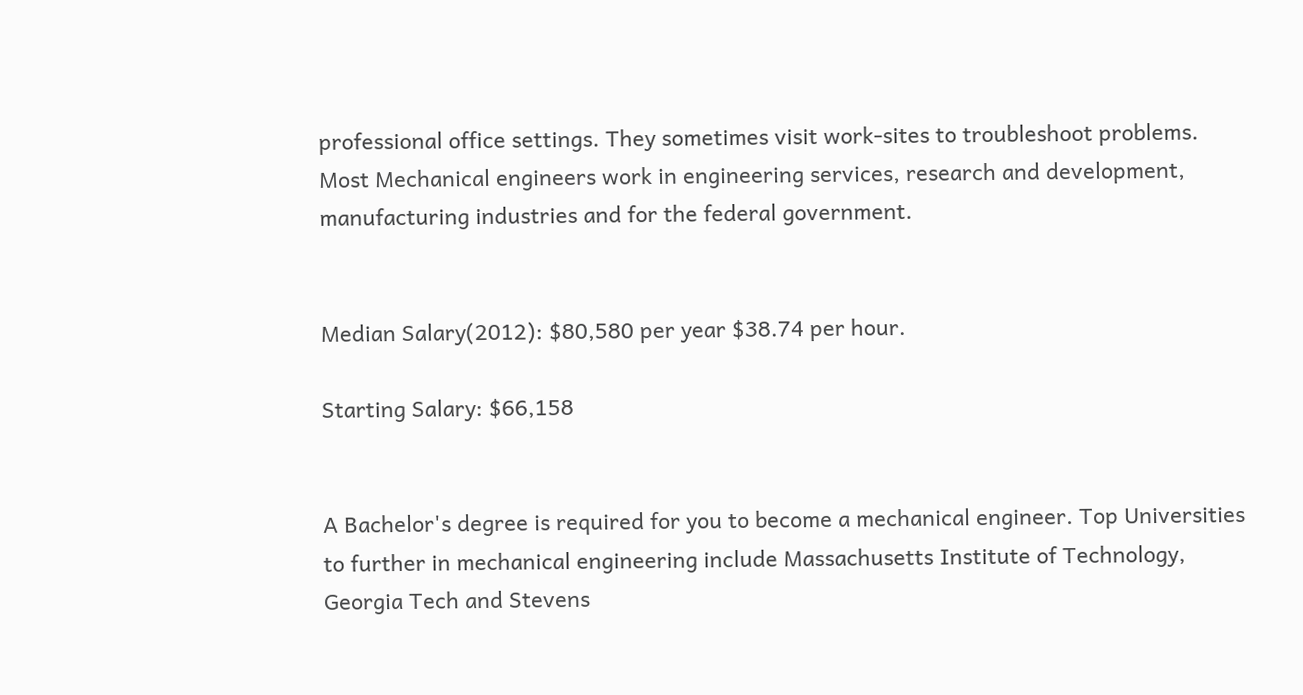professional office settings. They sometimes visit work-sites to troubleshoot problems. Most Mechanical engineers work in engineering services, research and development, manufacturing industries and for the federal government.


Median Salary(2012): $80,580 per year $38.74 per hour.

Starting Salary: $66,158


A Bachelor's degree is required for you to become a mechanical engineer. Top Universities to further in mechanical engineering include Massachusetts Institute of Technology, Georgia Tech and Stevens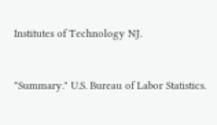Institutes of Technology NJ.


"Summary." U.S. Bureau of Labor Statistics.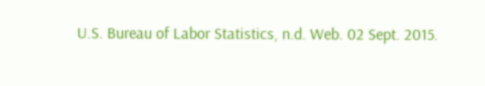U.S. Bureau of Labor Statistics, n.d. Web. 02 Sept. 2015.